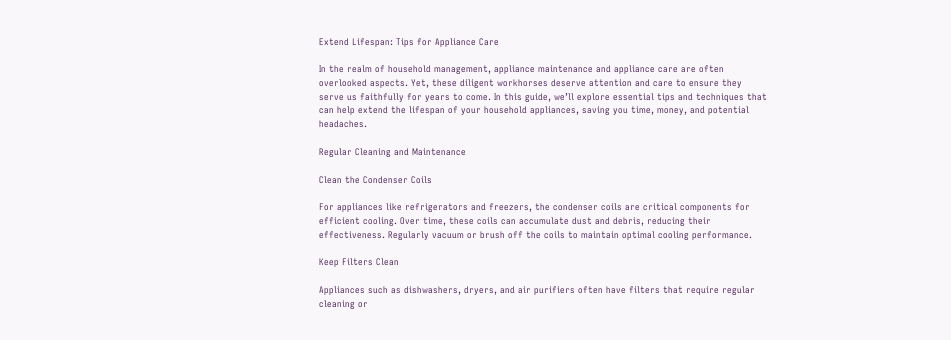Extend Lifespan: Tips for Appliance Care

In the realm of household management, appliance maintenance and appliance care are often overlooked aspects. Yet, these diligent workhorses deserve attention and care to ensure they serve us faithfully for years to come. In this guide, we’ll explore essential tips and techniques that can help extend the lifespan of your household appliances, saving you time, money, and potential headaches.

Regular Cleaning and Maintenance

Clean the Condenser Coils

For appliances like refrigerators and freezers, the condenser coils are critical components for efficient cooling. Over time, these coils can accumulate dust and debris, reducing their effectiveness. Regularly vacuum or brush off the coils to maintain optimal cooling performance.

Keep Filters Clean

Appliances such as dishwashers, dryers, and air purifiers often have filters that require regular cleaning or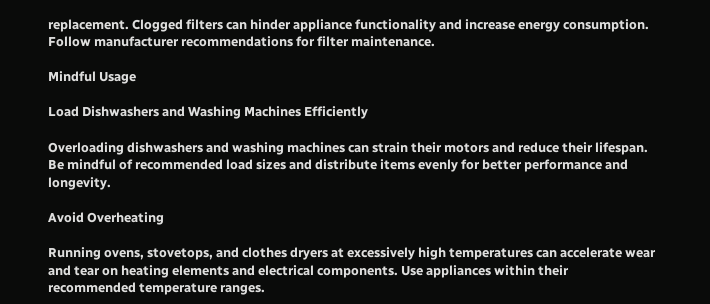replacement. Clogged filters can hinder appliance functionality and increase energy consumption. Follow manufacturer recommendations for filter maintenance.

Mindful Usage

Load Dishwashers and Washing Machines Efficiently

Overloading dishwashers and washing machines can strain their motors and reduce their lifespan. Be mindful of recommended load sizes and distribute items evenly for better performance and longevity.

Avoid Overheating

Running ovens, stovetops, and clothes dryers at excessively high temperatures can accelerate wear and tear on heating elements and electrical components. Use appliances within their recommended temperature ranges.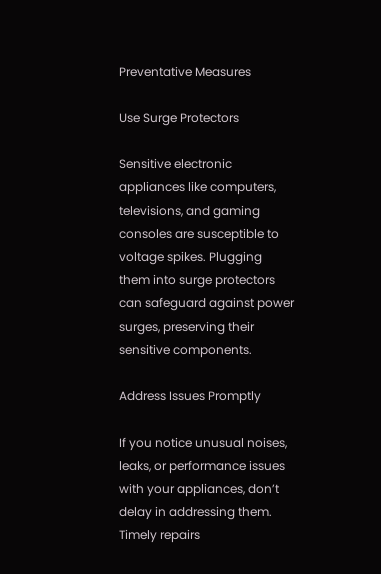Preventative Measures

Use Surge Protectors

Sensitive electronic appliances like computers, televisions, and gaming consoles are susceptible to voltage spikes. Plugging them into surge protectors can safeguard against power surges, preserving their sensitive components.

Address Issues Promptly

If you notice unusual noises, leaks, or performance issues with your appliances, don’t delay in addressing them. Timely repairs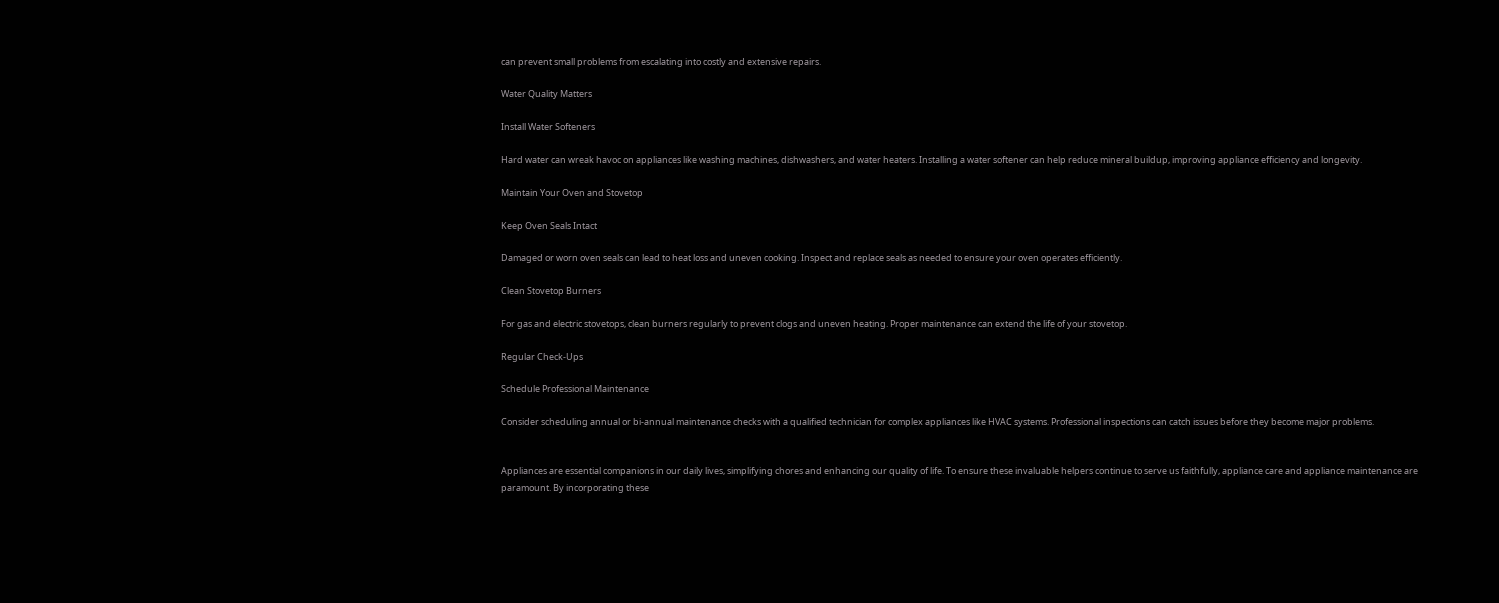can prevent small problems from escalating into costly and extensive repairs.

Water Quality Matters

Install Water Softeners

Hard water can wreak havoc on appliances like washing machines, dishwashers, and water heaters. Installing a water softener can help reduce mineral buildup, improving appliance efficiency and longevity.

Maintain Your Oven and Stovetop

Keep Oven Seals Intact

Damaged or worn oven seals can lead to heat loss and uneven cooking. Inspect and replace seals as needed to ensure your oven operates efficiently.

Clean Stovetop Burners

For gas and electric stovetops, clean burners regularly to prevent clogs and uneven heating. Proper maintenance can extend the life of your stovetop.

Regular Check-Ups

Schedule Professional Maintenance

Consider scheduling annual or bi-annual maintenance checks with a qualified technician for complex appliances like HVAC systems. Professional inspections can catch issues before they become major problems.


Appliances are essential companions in our daily lives, simplifying chores and enhancing our quality of life. To ensure these invaluable helpers continue to serve us faithfully, appliance care and appliance maintenance are paramount. By incorporating these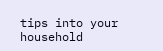tips into your household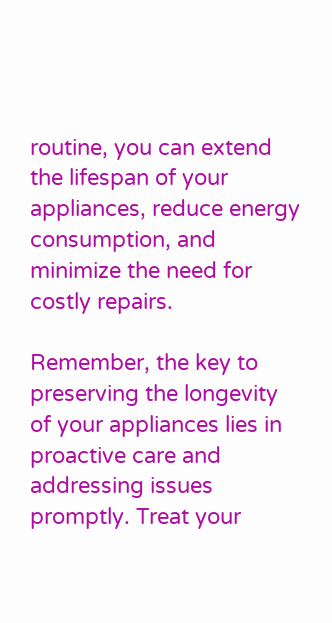routine, you can extend the lifespan of your appliances, reduce energy consumption, and minimize the need for costly repairs.

Remember, the key to preserving the longevity of your appliances lies in proactive care and addressing issues promptly. Treat your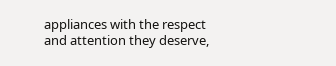appliances with the respect and attention they deserve,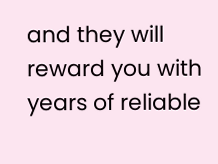and they will reward you with years of reliable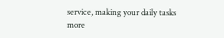service, making your daily tasks more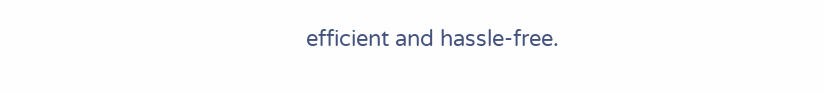efficient and hassle-free.